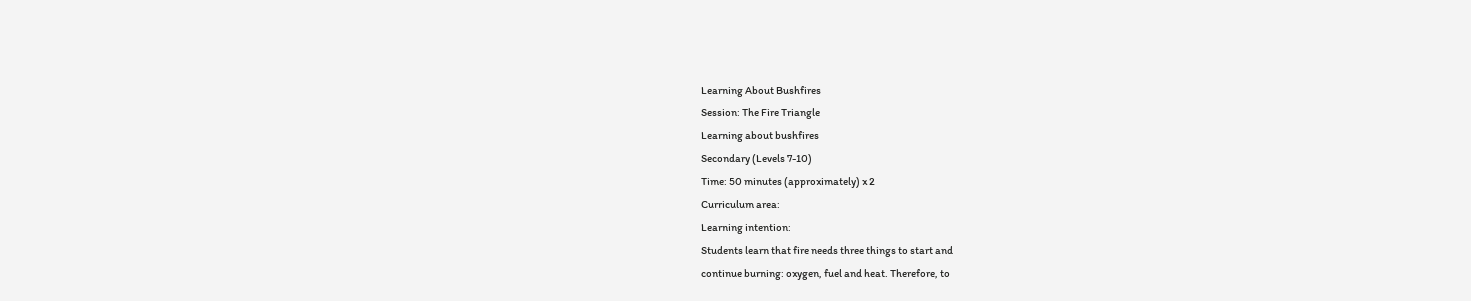Learning About Bushfires
Session: The Fire Triangle
Learning about bushfires
Secondary (Levels 7-10)
Time: 50 minutes (approximately) x 2
Curriculum area:
Learning intention:
Students learn that fire needs three things to start and
continue burning: oxygen, fuel and heat. Therefore, to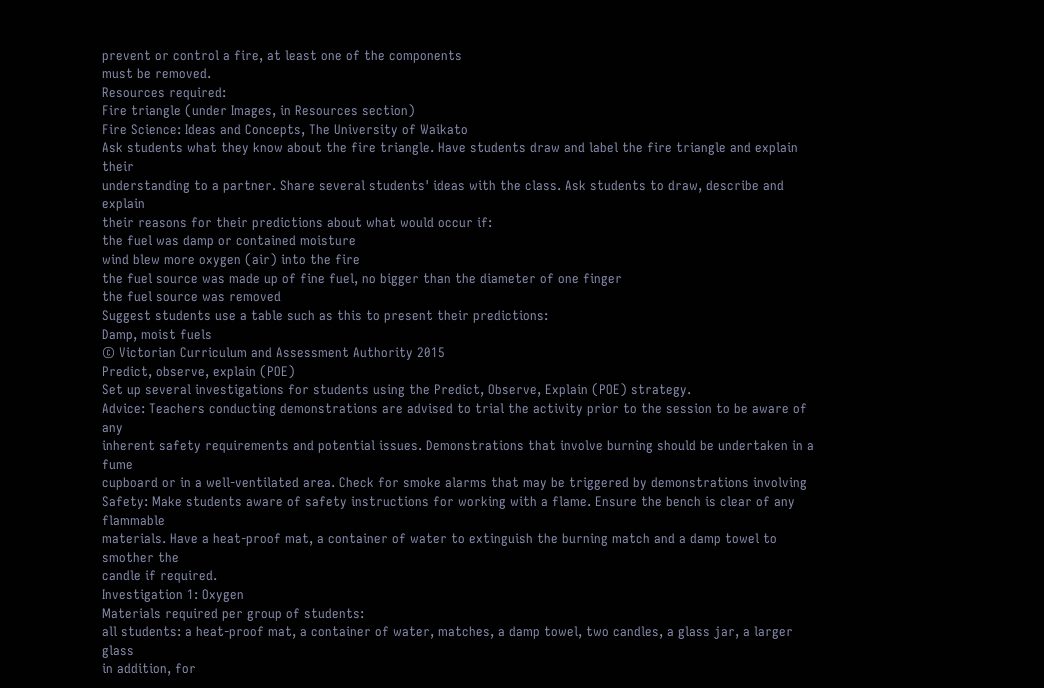prevent or control a fire, at least one of the components
must be removed.
Resources required:
Fire triangle (under Images, in Resources section)
Fire Science: Ideas and Concepts, The University of Waikato
Ask students what they know about the fire triangle. Have students draw and label the fire triangle and explain their
understanding to a partner. Share several students' ideas with the class. Ask students to draw, describe and explain
their reasons for their predictions about what would occur if:
the fuel was damp or contained moisture
wind blew more oxygen (air) into the fire
the fuel source was made up of fine fuel, no bigger than the diameter of one finger
the fuel source was removed
Suggest students use a table such as this to present their predictions:
Damp, moist fuels
© Victorian Curriculum and Assessment Authority 2015
Predict, observe, explain (POE)
Set up several investigations for students using the Predict, Observe, Explain (POE) strategy.
Advice: Teachers conducting demonstrations are advised to trial the activity prior to the session to be aware of any
inherent safety requirements and potential issues. Demonstrations that involve burning should be undertaken in a fume
cupboard or in a well-ventilated area. Check for smoke alarms that may be triggered by demonstrations involving
Safety: Make students aware of safety instructions for working with a flame. Ensure the bench is clear of any flammable
materials. Have a heat-proof mat, a container of water to extinguish the burning match and a damp towel to smother the
candle if required.
Investigation 1: Oxygen
Materials required per group of students:
all students: a heat-proof mat, a container of water, matches, a damp towel, two candles, a glass jar, a larger glass
in addition, for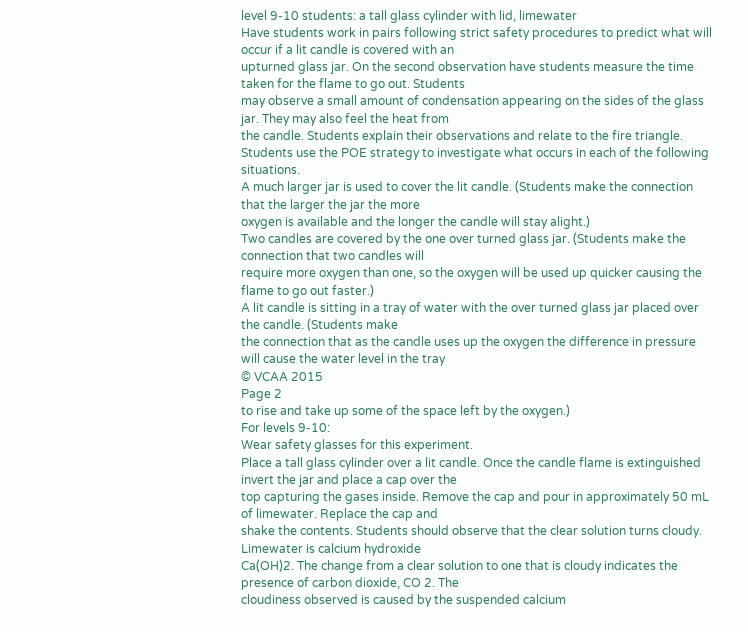level 9-10 students: a tall glass cylinder with lid, limewater
Have students work in pairs following strict safety procedures to predict what will occur if a lit candle is covered with an
upturned glass jar. On the second observation have students measure the time taken for the flame to go out. Students
may observe a small amount of condensation appearing on the sides of the glass jar. They may also feel the heat from
the candle. Students explain their observations and relate to the fire triangle.
Students use the POE strategy to investigate what occurs in each of the following situations.
A much larger jar is used to cover the lit candle. (Students make the connection that the larger the jar the more
oxygen is available and the longer the candle will stay alight.)
Two candles are covered by the one over turned glass jar. (Students make the connection that two candles will
require more oxygen than one, so the oxygen will be used up quicker causing the flame to go out faster.)
A lit candle is sitting in a tray of water with the over turned glass jar placed over the candle. (Students make
the connection that as the candle uses up the oxygen the difference in pressure will cause the water level in the tray
© VCAA 2015
Page 2
to rise and take up some of the space left by the oxygen.)
For levels 9-10:
Wear safety glasses for this experiment.
Place a tall glass cylinder over a lit candle. Once the candle flame is extinguished invert the jar and place a cap over the
top capturing the gases inside. Remove the cap and pour in approximately 50 mL of limewater. Replace the cap and
shake the contents. Students should observe that the clear solution turns cloudy. Limewater is calcium hydroxide
Ca(OH)2. The change from a clear solution to one that is cloudy indicates the presence of carbon dioxide, CO 2. The
cloudiness observed is caused by the suspended calcium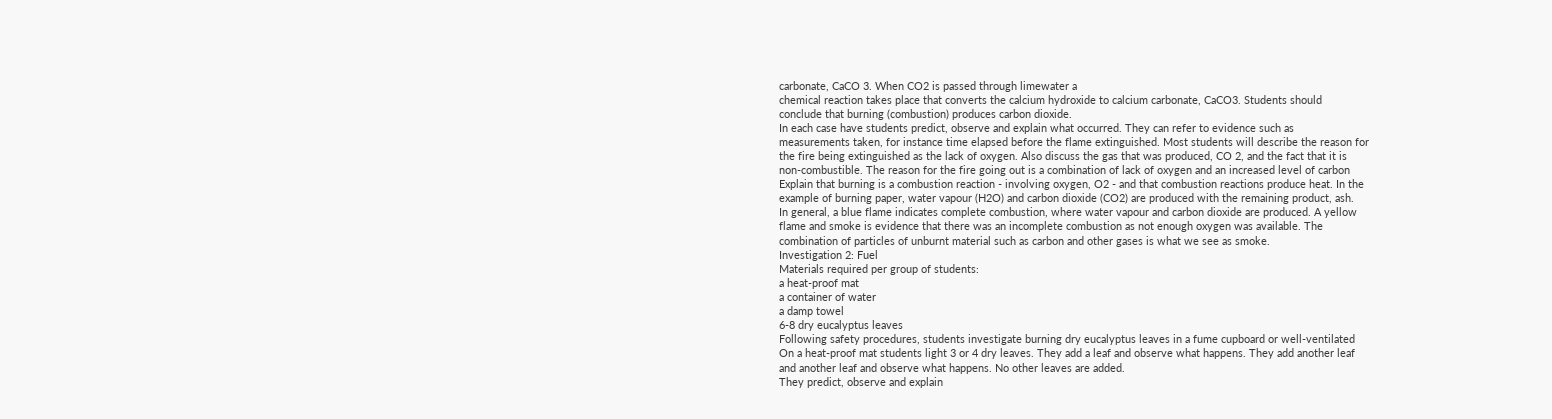carbonate, CaCO 3. When CO2 is passed through limewater a
chemical reaction takes place that converts the calcium hydroxide to calcium carbonate, CaCO3. Students should
conclude that burning (combustion) produces carbon dioxide.
In each case have students predict, observe and explain what occurred. They can refer to evidence such as
measurements taken, for instance time elapsed before the flame extinguished. Most students will describe the reason for
the fire being extinguished as the lack of oxygen. Also discuss the gas that was produced, CO 2, and the fact that it is
non-combustible. The reason for the fire going out is a combination of lack of oxygen and an increased level of carbon
Explain that burning is a combustion reaction - involving oxygen, O2 - and that combustion reactions produce heat. In the
example of burning paper, water vapour (H2O) and carbon dioxide (CO2) are produced with the remaining product, ash.
In general, a blue flame indicates complete combustion, where water vapour and carbon dioxide are produced. A yellow
flame and smoke is evidence that there was an incomplete combustion as not enough oxygen was available. The
combination of particles of unburnt material such as carbon and other gases is what we see as smoke.
Investigation 2: Fuel
Materials required per group of students:
a heat-proof mat
a container of water
a damp towel
6-8 dry eucalyptus leaves
Following safety procedures, students investigate burning dry eucalyptus leaves in a fume cupboard or well-ventilated
On a heat-proof mat students light 3 or 4 dry leaves. They add a leaf and observe what happens. They add another leaf
and another leaf and observe what happens. No other leaves are added.
They predict, observe and explain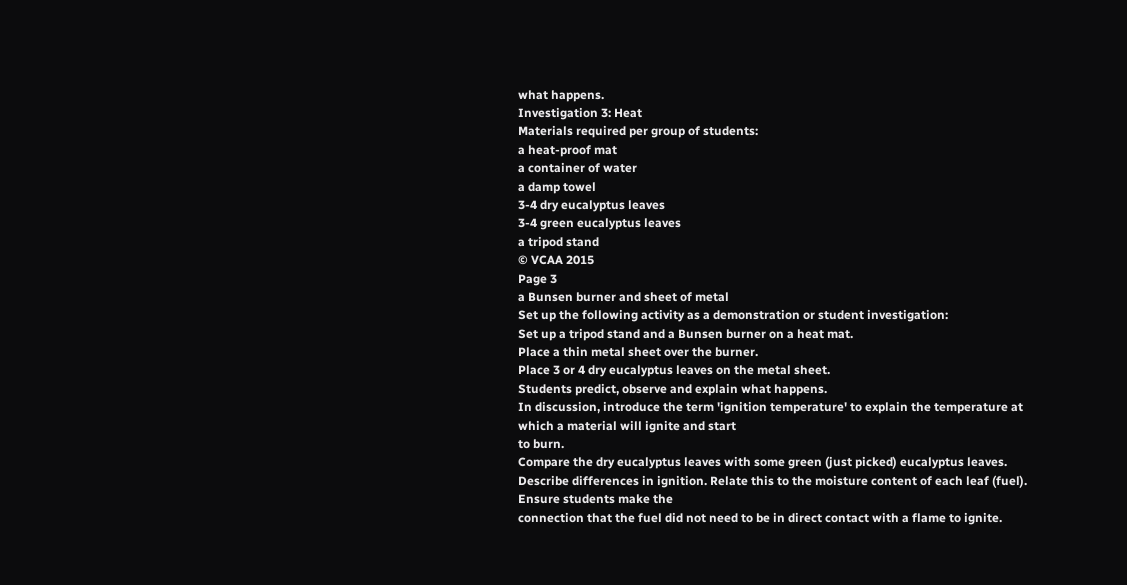what happens.
Investigation 3: Heat
Materials required per group of students:
a heat-proof mat
a container of water
a damp towel
3-4 dry eucalyptus leaves
3-4 green eucalyptus leaves
a tripod stand
© VCAA 2015
Page 3
a Bunsen burner and sheet of metal
Set up the following activity as a demonstration or student investigation:
Set up a tripod stand and a Bunsen burner on a heat mat.
Place a thin metal sheet over the burner.
Place 3 or 4 dry eucalyptus leaves on the metal sheet.
Students predict, observe and explain what happens.
In discussion, introduce the term 'ignition temperature' to explain the temperature at which a material will ignite and start
to burn.
Compare the dry eucalyptus leaves with some green (just picked) eucalyptus leaves.
Describe differences in ignition. Relate this to the moisture content of each leaf (fuel). Ensure students make the
connection that the fuel did not need to be in direct contact with a flame to ignite.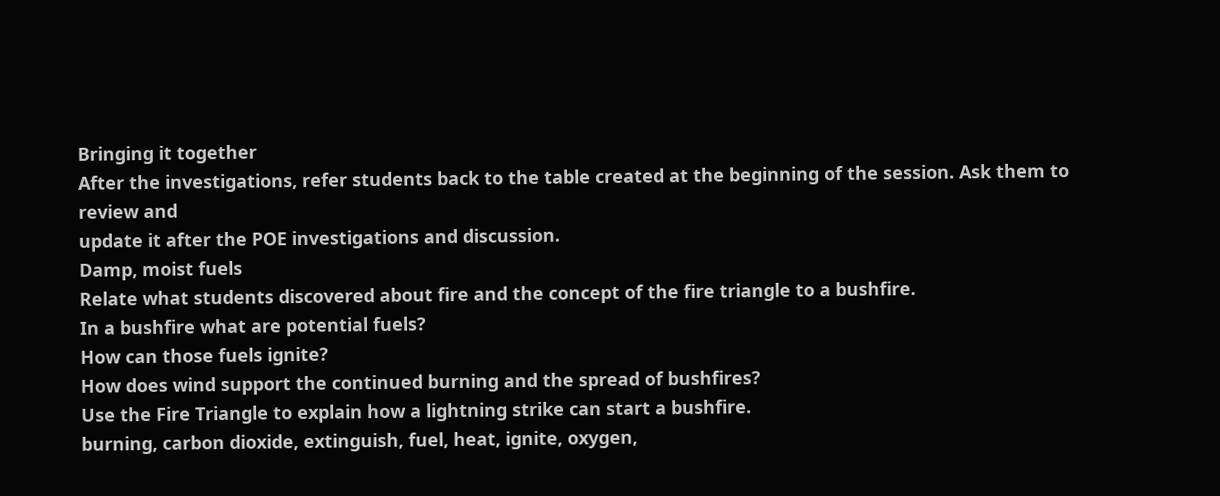Bringing it together
After the investigations, refer students back to the table created at the beginning of the session. Ask them to review and
update it after the POE investigations and discussion.
Damp, moist fuels
Relate what students discovered about fire and the concept of the fire triangle to a bushfire.
In a bushfire what are potential fuels?
How can those fuels ignite?
How does wind support the continued burning and the spread of bushfires?
Use the Fire Triangle to explain how a lightning strike can start a bushfire.
burning, carbon dioxide, extinguish, fuel, heat, ignite, oxygen,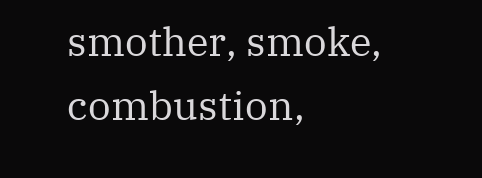smother, smoke, combustion,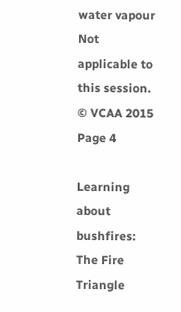water vapour
Not applicable to this session.
© VCAA 2015
Page 4

Learning about bushfires: The Fire Triangle